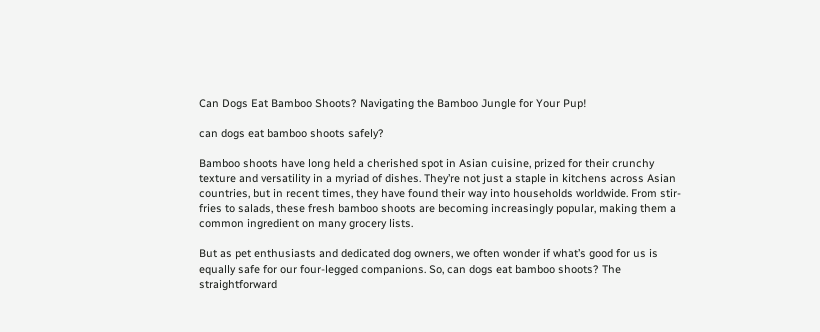Can Dogs Eat Bamboo Shoots? Navigating the Bamboo Jungle for Your Pup!

can dogs eat bamboo shoots safely?

Bamboo shoots have long held a cherished spot in Asian cuisine, prized for their crunchy texture and versatility in a myriad of dishes. They’re not just a staple in kitchens across Asian countries, but in recent times, they have found their way into households worldwide. From stir-fries to salads, these fresh bamboo shoots are becoming increasingly popular, making them a common ingredient on many grocery lists.

But as pet enthusiasts and dedicated dog owners, we often wonder if what’s good for us is equally safe for our four-legged companions. So, can dogs eat bamboo shoots? The straightforward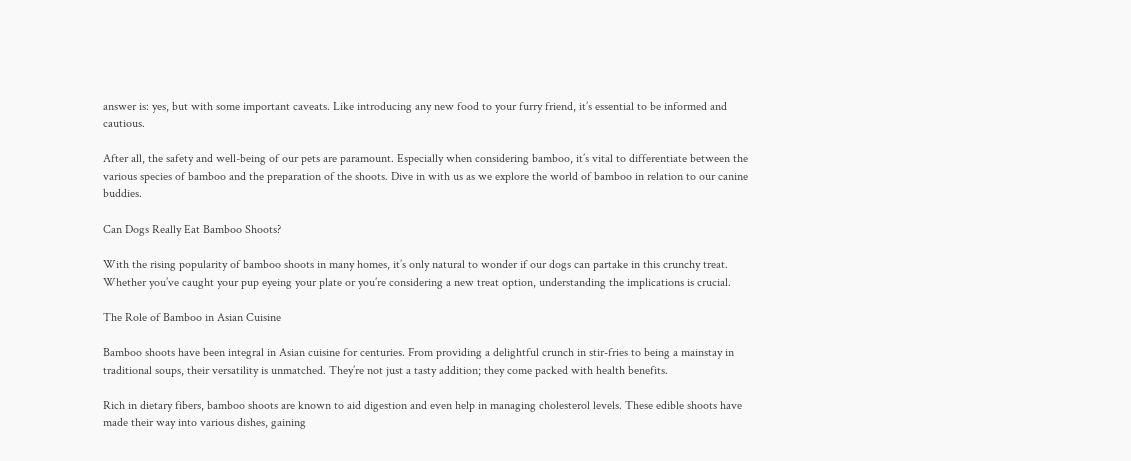answer is: yes, but with some important caveats. Like introducing any new food to your furry friend, it’s essential to be informed and cautious.

After all, the safety and well-being of our pets are paramount. Especially when considering bamboo, it’s vital to differentiate between the various species of bamboo and the preparation of the shoots. Dive in with us as we explore the world of bamboo in relation to our canine buddies.

Can Dogs Really Eat Bamboo Shoots?

With the rising popularity of bamboo shoots in many homes, it’s only natural to wonder if our dogs can partake in this crunchy treat. Whether you’ve caught your pup eyeing your plate or you’re considering a new treat option, understanding the implications is crucial.

The Role of Bamboo in Asian Cuisine

Bamboo shoots have been integral in Asian cuisine for centuries. From providing a delightful crunch in stir-fries to being a mainstay in traditional soups, their versatility is unmatched. They’re not just a tasty addition; they come packed with health benefits.

Rich in dietary fibers, bamboo shoots are known to aid digestion and even help in managing cholesterol levels. These edible shoots have made their way into various dishes, gaining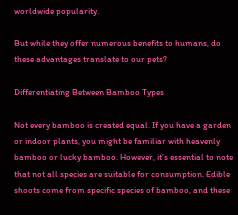worldwide popularity.

But while they offer numerous benefits to humans, do these advantages translate to our pets?

Differentiating Between Bamboo Types

Not every bamboo is created equal. If you have a garden or indoor plants, you might be familiar with heavenly bamboo or lucky bamboo. However, it’s essential to note that not all species are suitable for consumption. Edible shoots come from specific species of bamboo, and these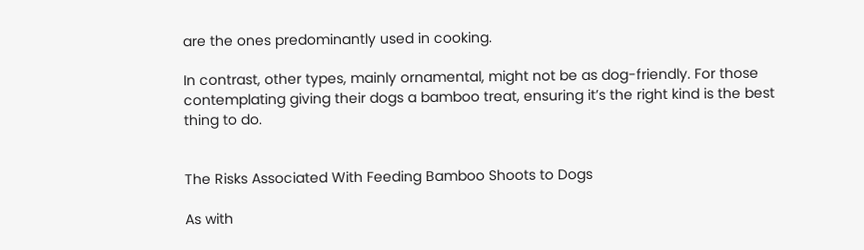are the ones predominantly used in cooking.

In contrast, other types, mainly ornamental, might not be as dog-friendly. For those contemplating giving their dogs a bamboo treat, ensuring it’s the right kind is the best thing to do.


The Risks Associated With Feeding Bamboo Shoots to Dogs

As with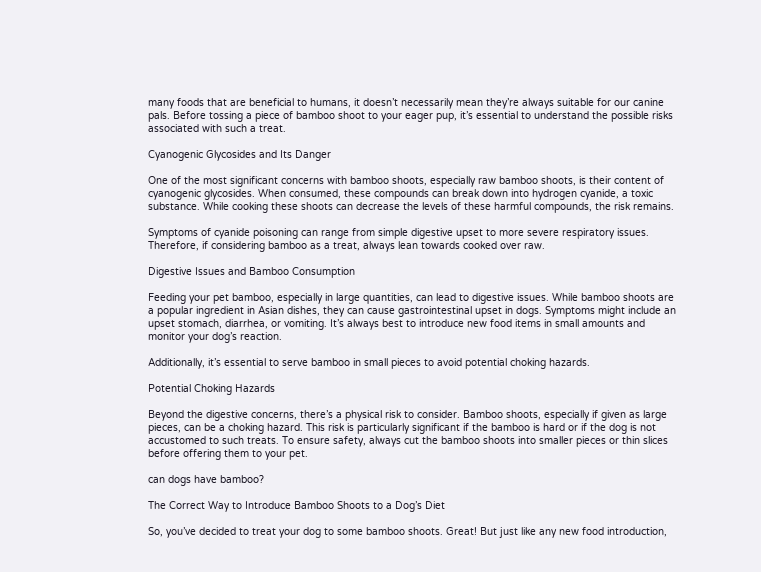many foods that are beneficial to humans, it doesn’t necessarily mean they’re always suitable for our canine pals. Before tossing a piece of bamboo shoot to your eager pup, it’s essential to understand the possible risks associated with such a treat.

Cyanogenic Glycosides and Its Danger

One of the most significant concerns with bamboo shoots, especially raw bamboo shoots, is their content of cyanogenic glycosides. When consumed, these compounds can break down into hydrogen cyanide, a toxic substance. While cooking these shoots can decrease the levels of these harmful compounds, the risk remains.

Symptoms of cyanide poisoning can range from simple digestive upset to more severe respiratory issues. Therefore, if considering bamboo as a treat, always lean towards cooked over raw.

Digestive Issues and Bamboo Consumption

Feeding your pet bamboo, especially in large quantities, can lead to digestive issues. While bamboo shoots are a popular ingredient in Asian dishes, they can cause gastrointestinal upset in dogs. Symptoms might include an upset stomach, diarrhea, or vomiting. It’s always best to introduce new food items in small amounts and monitor your dog’s reaction.

Additionally, it’s essential to serve bamboo in small pieces to avoid potential choking hazards.

Potential Choking Hazards

Beyond the digestive concerns, there’s a physical risk to consider. Bamboo shoots, especially if given as large pieces, can be a choking hazard. This risk is particularly significant if the bamboo is hard or if the dog is not accustomed to such treats. To ensure safety, always cut the bamboo shoots into smaller pieces or thin slices before offering them to your pet.

can dogs have bamboo?

The Correct Way to Introduce Bamboo Shoots to a Dog’s Diet

So, you’ve decided to treat your dog to some bamboo shoots. Great! But just like any new food introduction,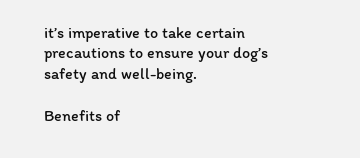it’s imperative to take certain precautions to ensure your dog’s safety and well-being.

Benefits of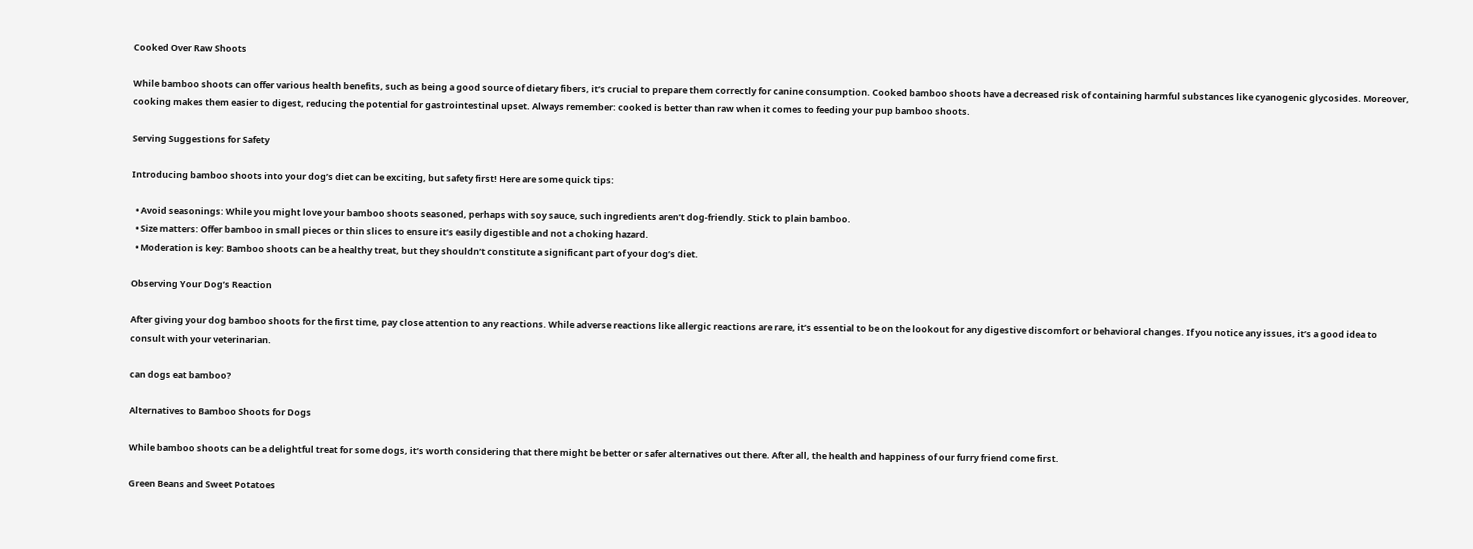Cooked Over Raw Shoots

While bamboo shoots can offer various health benefits, such as being a good source of dietary fibers, it’s crucial to prepare them correctly for canine consumption. Cooked bamboo shoots have a decreased risk of containing harmful substances like cyanogenic glycosides. Moreover, cooking makes them easier to digest, reducing the potential for gastrointestinal upset. Always remember: cooked is better than raw when it comes to feeding your pup bamboo shoots.

Serving Suggestions for Safety

Introducing bamboo shoots into your dog’s diet can be exciting, but safety first! Here are some quick tips:

  • Avoid seasonings: While you might love your bamboo shoots seasoned, perhaps with soy sauce, such ingredients aren’t dog-friendly. Stick to plain bamboo.
  • Size matters: Offer bamboo in small pieces or thin slices to ensure it’s easily digestible and not a choking hazard.
  • Moderation is key: Bamboo shoots can be a healthy treat, but they shouldn’t constitute a significant part of your dog’s diet.

Observing Your Dog’s Reaction

After giving your dog bamboo shoots for the first time, pay close attention to any reactions. While adverse reactions like allergic reactions are rare, it’s essential to be on the lookout for any digestive discomfort or behavioral changes. If you notice any issues, it’s a good idea to consult with your veterinarian.

can dogs eat bamboo?

Alternatives to Bamboo Shoots for Dogs

While bamboo shoots can be a delightful treat for some dogs, it’s worth considering that there might be better or safer alternatives out there. After all, the health and happiness of our furry friend come first.

Green Beans and Sweet Potatoes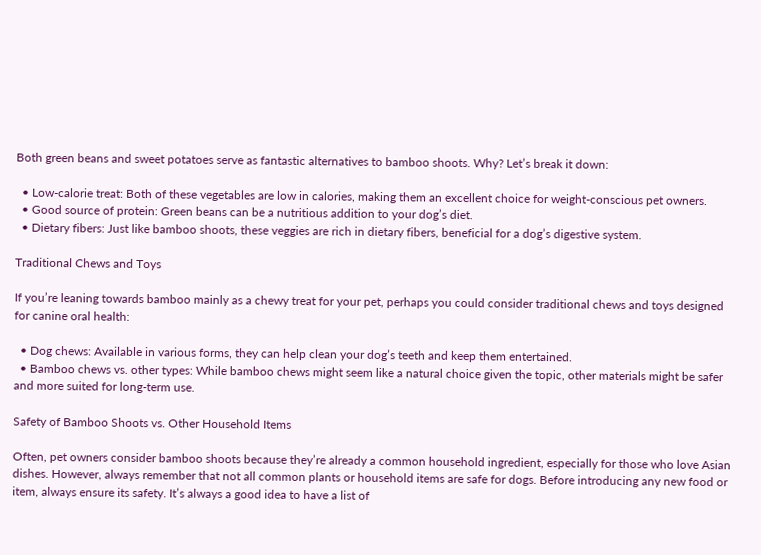Both green beans and sweet potatoes serve as fantastic alternatives to bamboo shoots. Why? Let’s break it down:

  • Low-calorie treat: Both of these vegetables are low in calories, making them an excellent choice for weight-conscious pet owners.
  • Good source of protein: Green beans can be a nutritious addition to your dog’s diet.
  • Dietary fibers: Just like bamboo shoots, these veggies are rich in dietary fibers, beneficial for a dog’s digestive system.

Traditional Chews and Toys

If you’re leaning towards bamboo mainly as a chewy treat for your pet, perhaps you could consider traditional chews and toys designed for canine oral health:

  • Dog chews: Available in various forms, they can help clean your dog’s teeth and keep them entertained.
  • Bamboo chews vs. other types: While bamboo chews might seem like a natural choice given the topic, other materials might be safer and more suited for long-term use.

Safety of Bamboo Shoots vs. Other Household Items

Often, pet owners consider bamboo shoots because they’re already a common household ingredient, especially for those who love Asian dishes. However, always remember that not all common plants or household items are safe for dogs. Before introducing any new food or item, always ensure its safety. It’s always a good idea to have a list of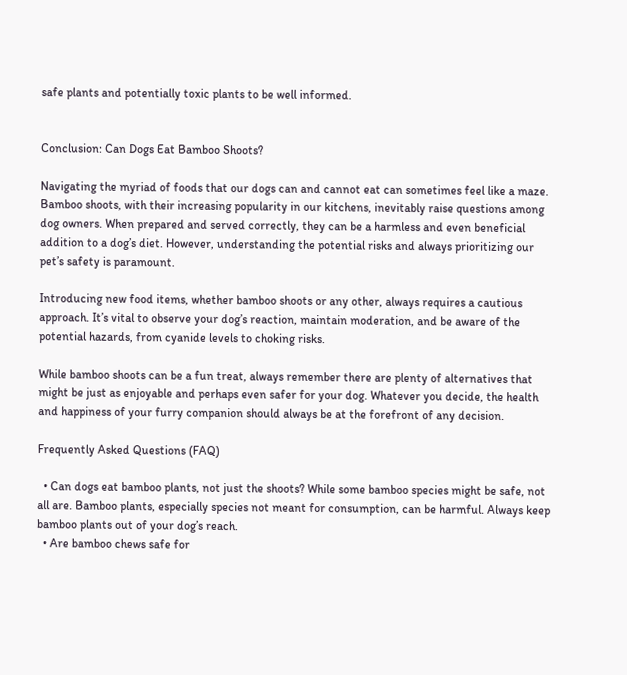safe plants and potentially toxic plants to be well informed.


Conclusion: Can Dogs Eat Bamboo Shoots?

Navigating the myriad of foods that our dogs can and cannot eat can sometimes feel like a maze. Bamboo shoots, with their increasing popularity in our kitchens, inevitably raise questions among dog owners. When prepared and served correctly, they can be a harmless and even beneficial addition to a dog’s diet. However, understanding the potential risks and always prioritizing our pet’s safety is paramount.

Introducing new food items, whether bamboo shoots or any other, always requires a cautious approach. It’s vital to observe your dog’s reaction, maintain moderation, and be aware of the potential hazards, from cyanide levels to choking risks.

While bamboo shoots can be a fun treat, always remember there are plenty of alternatives that might be just as enjoyable and perhaps even safer for your dog. Whatever you decide, the health and happiness of your furry companion should always be at the forefront of any decision.

Frequently Asked Questions (FAQ)

  • Can dogs eat bamboo plants, not just the shoots? While some bamboo species might be safe, not all are. Bamboo plants, especially species not meant for consumption, can be harmful. Always keep bamboo plants out of your dog’s reach.
  • Are bamboo chews safe for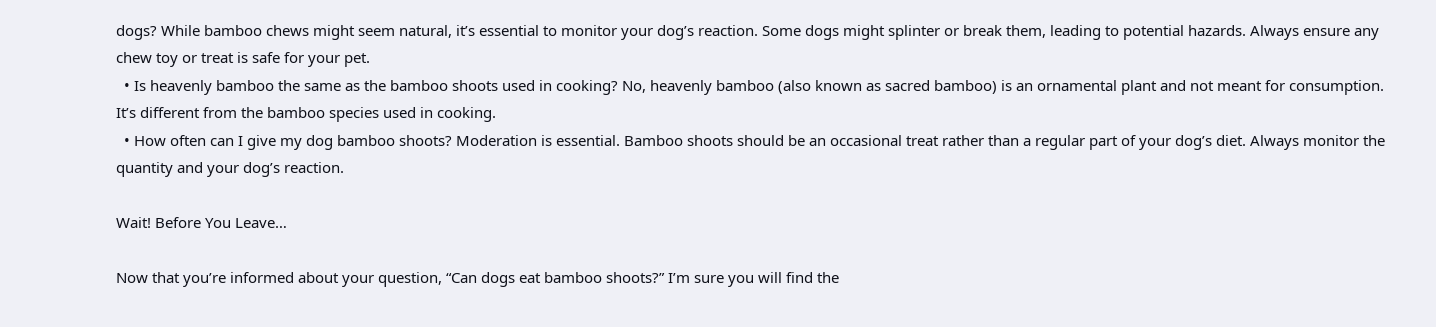dogs? While bamboo chews might seem natural, it’s essential to monitor your dog’s reaction. Some dogs might splinter or break them, leading to potential hazards. Always ensure any chew toy or treat is safe for your pet.
  • Is heavenly bamboo the same as the bamboo shoots used in cooking? No, heavenly bamboo (also known as sacred bamboo) is an ornamental plant and not meant for consumption. It’s different from the bamboo species used in cooking.
  • How often can I give my dog bamboo shoots? Moderation is essential. Bamboo shoots should be an occasional treat rather than a regular part of your dog’s diet. Always monitor the quantity and your dog’s reaction.

Wait! Before You Leave…

Now that you’re informed about your question, “Can dogs eat bamboo shoots?” I’m sure you will find the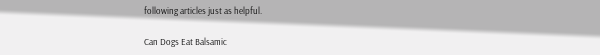following articles just as helpful.

Can Dogs Eat Balsamic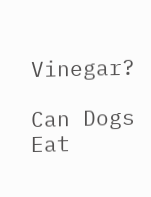Vinegar?

Can Dogs Eat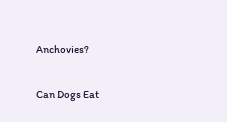Anchovies?

Can Dogs Eat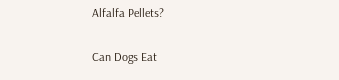Alfalfa Pellets?

Can Dogs Eat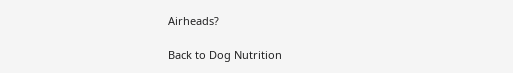Airheads?

Back to Dog Nutrition